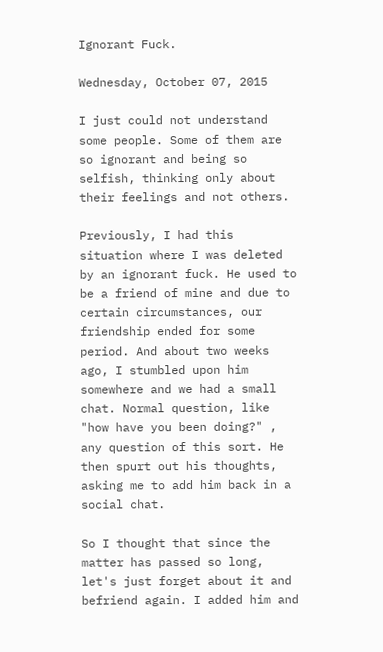Ignorant Fuck.

Wednesday, October 07, 2015

I just could not understand some people. Some of them are so ignorant and being so selfish, thinking only about their feelings and not others.

Previously, I had this situation where I was deleted by an ignorant fuck. He used to be a friend of mine and due to certain circumstances, our friendship ended for some period. And about two weeks ago, I stumbled upon him somewhere and we had a small chat. Normal question, like "how have you been doing?" , any question of this sort. He then spurt out his thoughts, asking me to add him back in a social chat.

So I thought that since the matter has passed so long, let's just forget about it and befriend again. I added him and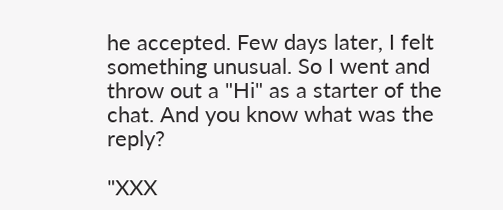he accepted. Few days later, I felt something unusual. So I went and throw out a "Hi" as a starter of the chat. And you know what was the reply?

"XXX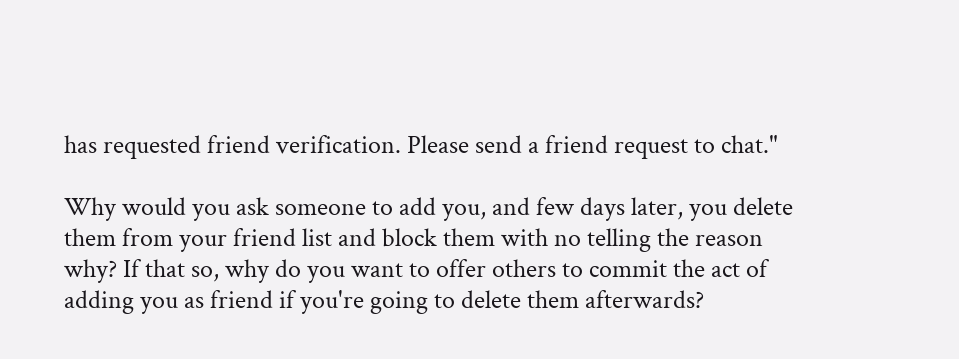has requested friend verification. Please send a friend request to chat."

Why would you ask someone to add you, and few days later, you delete them from your friend list and block them with no telling the reason why? If that so, why do you want to offer others to commit the act of adding you as friend if you're going to delete them afterwards?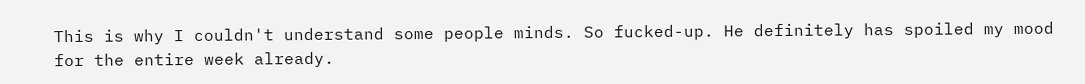This is why I couldn't understand some people minds. So fucked-up. He definitely has spoiled my mood for the entire week already.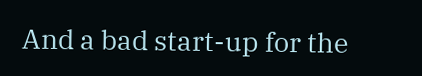And a bad start-up for the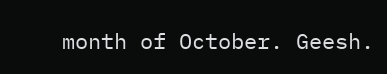month of October. Geesh.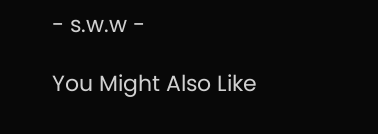- s.w.w -

You Might Also Like